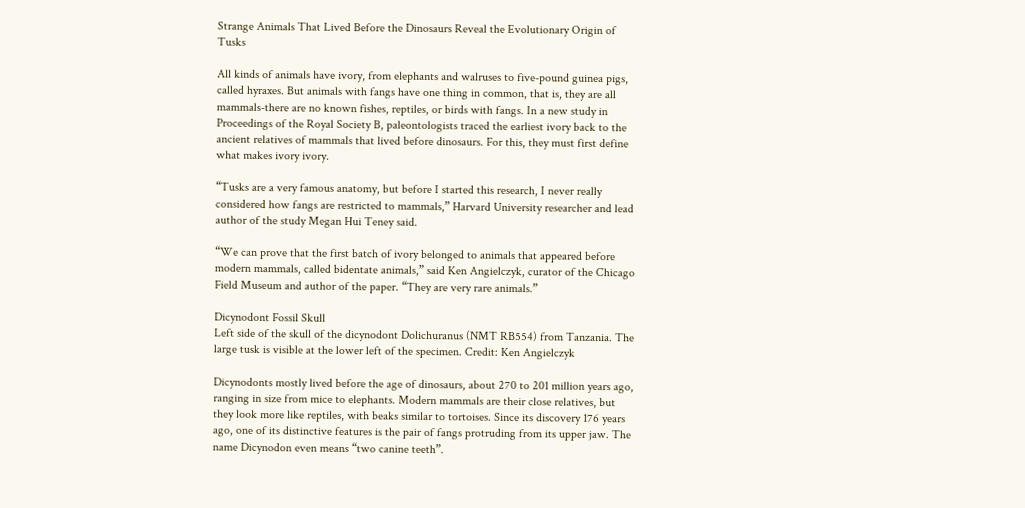Strange Animals That Lived Before the Dinosaurs Reveal the Evolutionary Origin of Tusks

All kinds of animals have ivory, from elephants and walruses to five-pound guinea pigs, called hyraxes. But animals with fangs have one thing in common, that is, they are all mammals-there are no known fishes, reptiles, or birds with fangs. In a new study in Proceedings of the Royal Society B, paleontologists traced the earliest ivory back to the ancient relatives of mammals that lived before dinosaurs. For this, they must first define what makes ivory ivory.

“Tusks are a very famous anatomy, but before I started this research, I never really considered how fangs are restricted to mammals,” Harvard University researcher and lead author of the study Megan Hui Teney said.

“We can prove that the first batch of ivory belonged to animals that appeared before modern mammals, called bidentate animals,” said Ken Angielczyk, curator of the Chicago Field Museum and author of the paper. “They are very rare animals.”

Dicynodont Fossil Skull
Left side of the skull of the dicynodont Dolichuranus (NMT RB554) from Tanzania. The large tusk is visible at the lower left of the specimen. Credit: Ken Angielczyk

Dicynodonts mostly lived before the age of dinosaurs, about 270 to 201 million years ago, ranging in size from mice to elephants. Modern mammals are their close relatives, but they look more like reptiles, with beaks similar to tortoises. Since its discovery 176 years ago, one of its distinctive features is the pair of fangs protruding from its upper jaw. The name Dicynodon even means “two canine teeth”.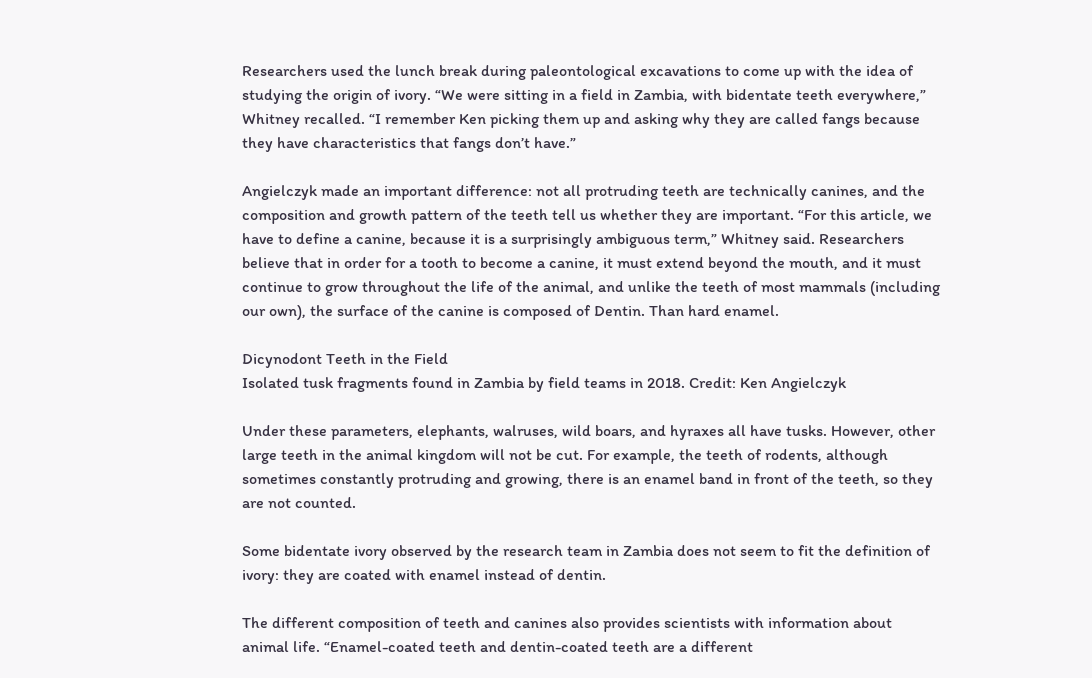Researchers used the lunch break during paleontological excavations to come up with the idea of studying the origin of ivory. “We were sitting in a field in Zambia, with bidentate teeth everywhere,” Whitney recalled. “I remember Ken picking them up and asking why they are called fangs because they have characteristics that fangs don’t have.”

Angielczyk made an important difference: not all protruding teeth are technically canines, and the composition and growth pattern of the teeth tell us whether they are important. “For this article, we have to define a canine, because it is a surprisingly ambiguous term,” Whitney said. Researchers believe that in order for a tooth to become a canine, it must extend beyond the mouth, and it must continue to grow throughout the life of the animal, and unlike the teeth of most mammals (including our own), the surface of the canine is composed of Dentin. Than hard enamel.

Dicynodont Teeth in the Field
Isolated tusk fragments found in Zambia by field teams in 2018. Credit: Ken Angielczyk

Under these parameters, elephants, walruses, wild boars, and hyraxes all have tusks. However, other large teeth in the animal kingdom will not be cut. For example, the teeth of rodents, although sometimes constantly protruding and growing, there is an enamel band in front of the teeth, so they are not counted.

Some bidentate ivory observed by the research team in Zambia does not seem to fit the definition of ivory: they are coated with enamel instead of dentin.

The different composition of teeth and canines also provides scientists with information about animal life. “Enamel-coated teeth and dentin-coated teeth are a different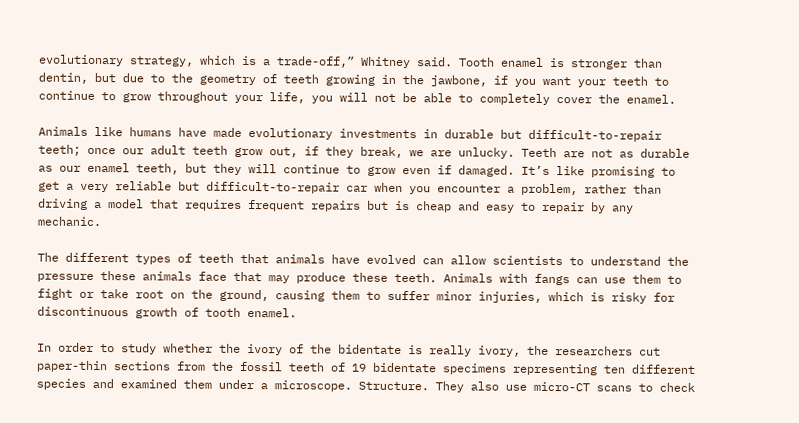evolutionary strategy, which is a trade-off,” Whitney said. Tooth enamel is stronger than dentin, but due to the geometry of teeth growing in the jawbone, if you want your teeth to continue to grow throughout your life, you will not be able to completely cover the enamel.

Animals like humans have made evolutionary investments in durable but difficult-to-repair teeth; once our adult teeth grow out, if they break, we are unlucky. Teeth are not as durable as our enamel teeth, but they will continue to grow even if damaged. It’s like promising to get a very reliable but difficult-to-repair car when you encounter a problem, rather than driving a model that requires frequent repairs but is cheap and easy to repair by any mechanic.

The different types of teeth that animals have evolved can allow scientists to understand the pressure these animals face that may produce these teeth. Animals with fangs can use them to fight or take root on the ground, causing them to suffer minor injuries, which is risky for discontinuous growth of tooth enamel.

In order to study whether the ivory of the bidentate is really ivory, the researchers cut paper-thin sections from the fossil teeth of 19 bidentate specimens representing ten different species and examined them under a microscope. Structure. They also use micro-CT scans to check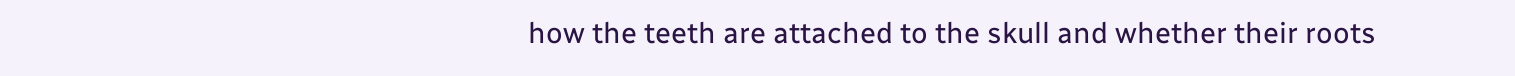how the teeth are attached to the skull and whether their roots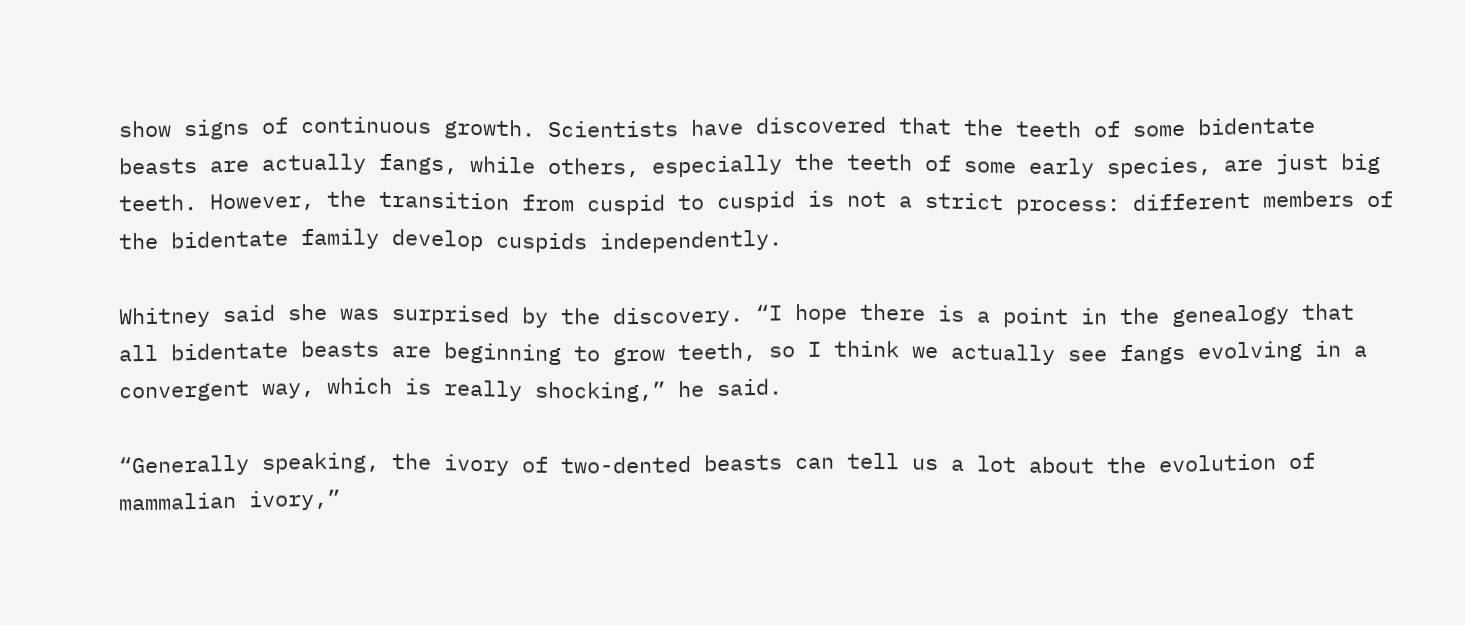show signs of continuous growth. Scientists have discovered that the teeth of some bidentate beasts are actually fangs, while others, especially the teeth of some early species, are just big teeth. However, the transition from cuspid to cuspid is not a strict process: different members of the bidentate family develop cuspids independently.

Whitney said she was surprised by the discovery. “I hope there is a point in the genealogy that all bidentate beasts are beginning to grow teeth, so I think we actually see fangs evolving in a convergent way, which is really shocking,” he said.

“Generally speaking, the ivory of two-dented beasts can tell us a lot about the evolution of mammalian ivory,”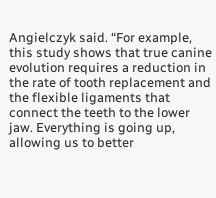Angielczyk said. “For example, this study shows that true canine evolution requires a reduction in the rate of tooth replacement and the flexible ligaments that connect the teeth to the lower jaw. Everything is going up, allowing us to better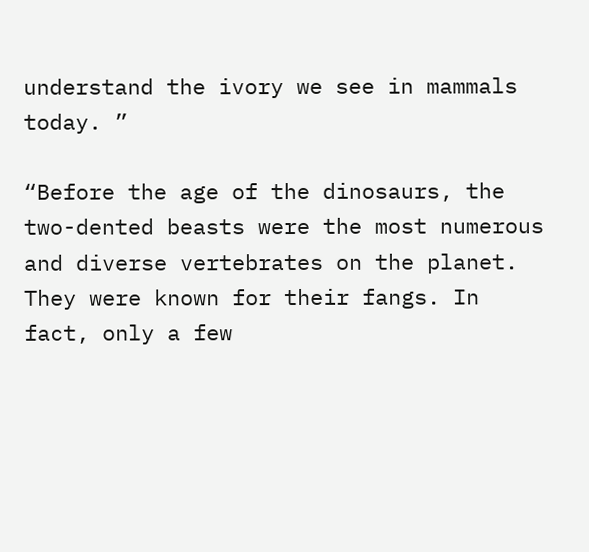understand the ivory we see in mammals today. ”

“Before the age of the dinosaurs, the two-dented beasts were the most numerous and diverse vertebrates on the planet. They were known for their fangs. In fact, only a few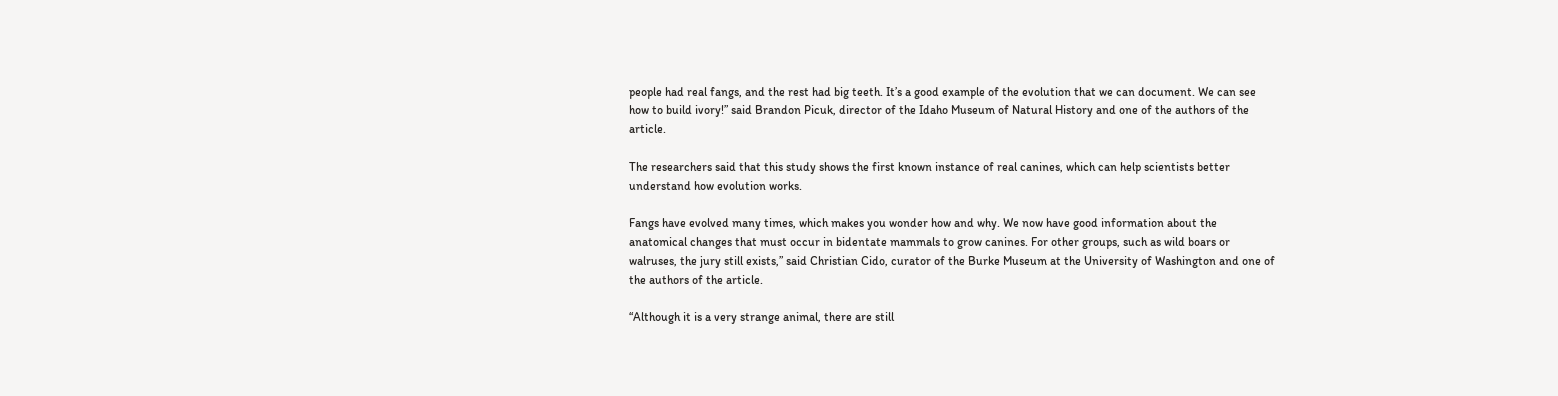people had real fangs, and the rest had big teeth. It’s a good example of the evolution that we can document. We can see how to build ivory!” said Brandon Picuk, director of the Idaho Museum of Natural History and one of the authors of the article.

The researchers said that this study shows the first known instance of real canines, which can help scientists better understand how evolution works.

Fangs have evolved many times, which makes you wonder how and why. We now have good information about the anatomical changes that must occur in bidentate mammals to grow canines. For other groups, such as wild boars or walruses, the jury still exists,” said Christian Cido, curator of the Burke Museum at the University of Washington and one of the authors of the article.

“Although it is a very strange animal, there are still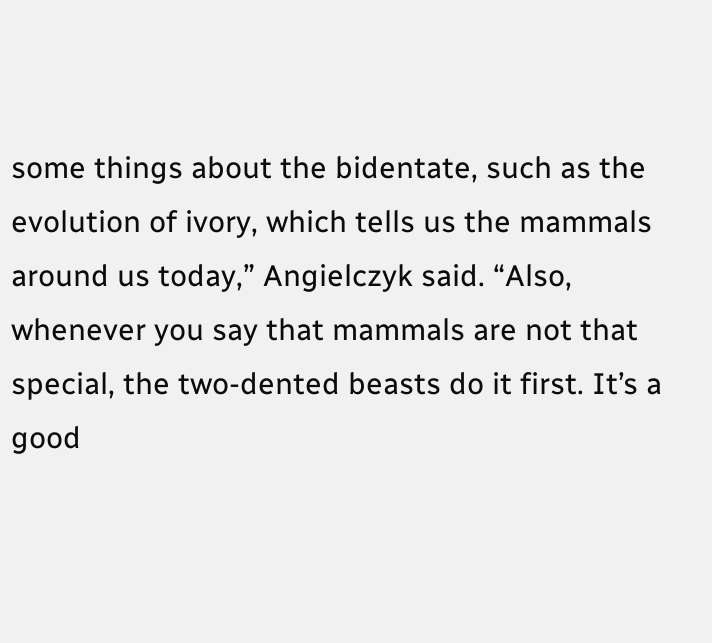some things about the bidentate, such as the evolution of ivory, which tells us the mammals around us today,” Angielczyk said. “Also, whenever you say that mammals are not that special, the two-dented beasts do it first. It’s a good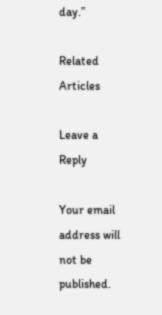day.”

Related Articles

Leave a Reply

Your email address will not be published.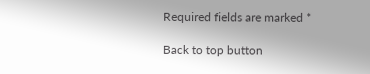Required fields are marked *

Back to top button